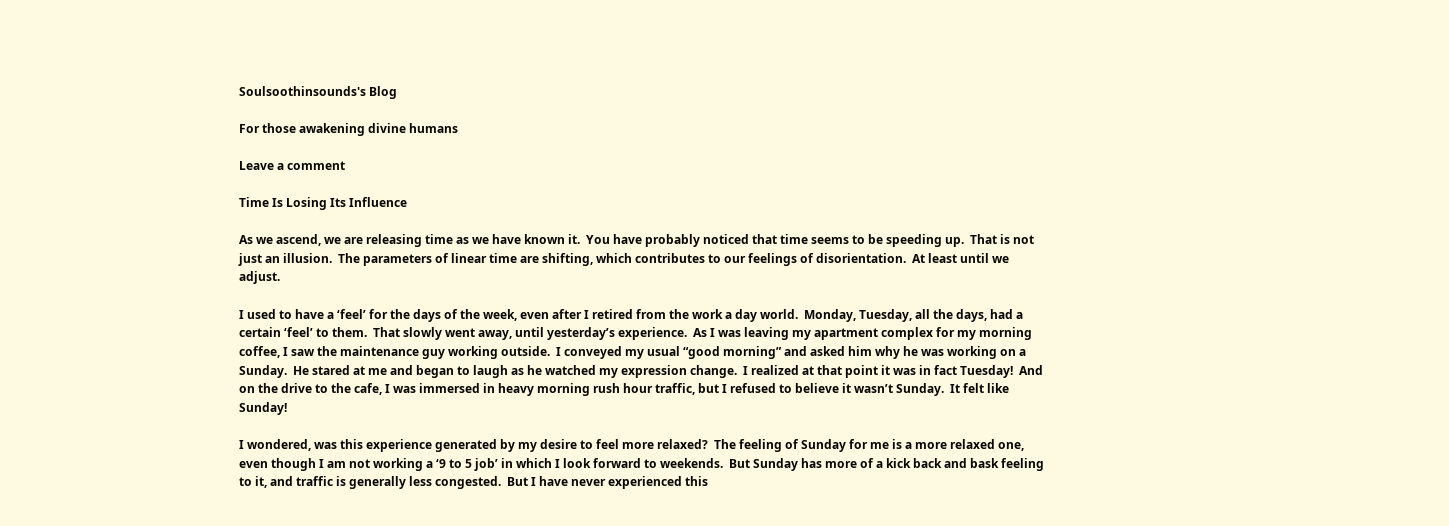Soulsoothinsounds's Blog

For those awakening divine humans

Leave a comment

Time Is Losing Its Influence

As we ascend, we are releasing time as we have known it.  You have probably noticed that time seems to be speeding up.  That is not just an illusion.  The parameters of linear time are shifting, which contributes to our feelings of disorientation.  At least until we adjust.

I used to have a ‘feel’ for the days of the week, even after I retired from the work a day world.  Monday, Tuesday, all the days, had a certain ‘feel’ to them.  That slowly went away, until yesterday’s experience.  As I was leaving my apartment complex for my morning coffee, I saw the maintenance guy working outside.  I conveyed my usual “good morning” and asked him why he was working on a Sunday.  He stared at me and began to laugh as he watched my expression change.  I realized at that point it was in fact Tuesday!  And on the drive to the cafe, I was immersed in heavy morning rush hour traffic, but I refused to believe it wasn’t Sunday.  It felt like Sunday!

I wondered, was this experience generated by my desire to feel more relaxed?  The feeling of Sunday for me is a more relaxed one, even though I am not working a ‘9 to 5 job’ in which I look forward to weekends.  But Sunday has more of a kick back and bask feeling to it, and traffic is generally less congested.  But I have never experienced this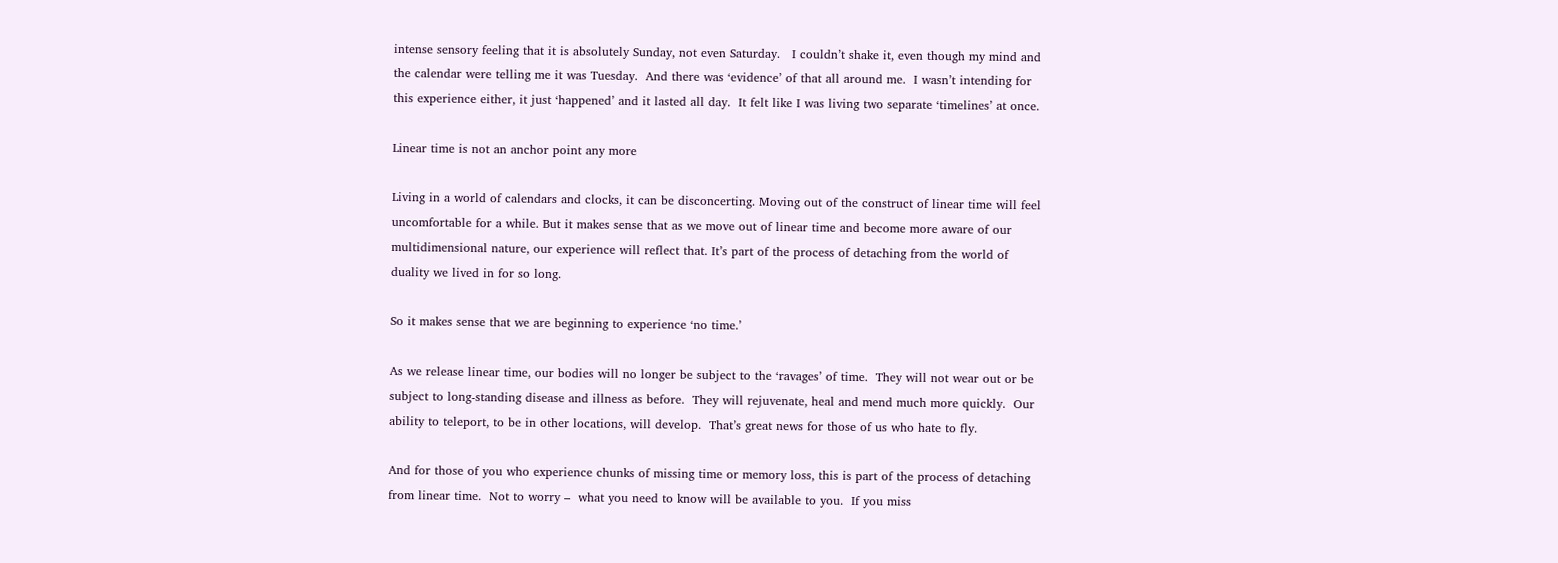intense sensory feeling that it is absolutely Sunday, not even Saturday.   I couldn’t shake it, even though my mind and the calendar were telling me it was Tuesday.  And there was ‘evidence’ of that all around me.  I wasn’t intending for this experience either, it just ‘happened’ and it lasted all day.  It felt like I was living two separate ‘timelines’ at once.

Linear time is not an anchor point any more

Living in a world of calendars and clocks, it can be disconcerting. Moving out of the construct of linear time will feel uncomfortable for a while. But it makes sense that as we move out of linear time and become more aware of our multidimensional nature, our experience will reflect that. It’s part of the process of detaching from the world of duality we lived in for so long.

So it makes sense that we are beginning to experience ‘no time.’

As we release linear time, our bodies will no longer be subject to the ‘ravages’ of time.  They will not wear out or be subject to long-standing disease and illness as before.  They will rejuvenate, heal and mend much more quickly.  Our ability to teleport, to be in other locations, will develop.  That’s great news for those of us who hate to fly.

And for those of you who experience chunks of missing time or memory loss, this is part of the process of detaching from linear time.  Not to worry –  what you need to know will be available to you.  If you miss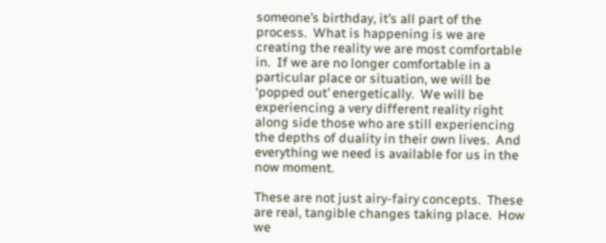someone’s birthday, it’s all part of the process.  What is happening is we are creating the reality we are most comfortable in.  If we are no longer comfortable in a particular place or situation, we will be ‘popped out’ energetically.  We will be experiencing a very different reality right along side those who are still experiencing the depths of duality in their own lives.  And everything we need is available for us in the now moment.

These are not just airy-fairy concepts.  These are real, tangible changes taking place.  How we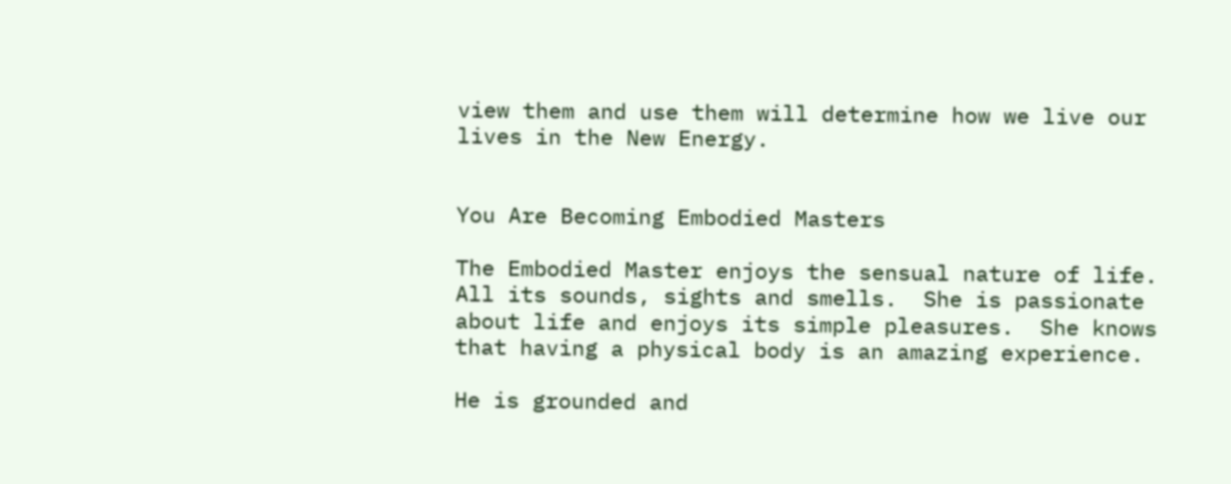view them and use them will determine how we live our lives in the New Energy.


You Are Becoming Embodied Masters

The Embodied Master enjoys the sensual nature of life.  All its sounds, sights and smells.  She is passionate about life and enjoys its simple pleasures.  She knows that having a physical body is an amazing experience.

He is grounded and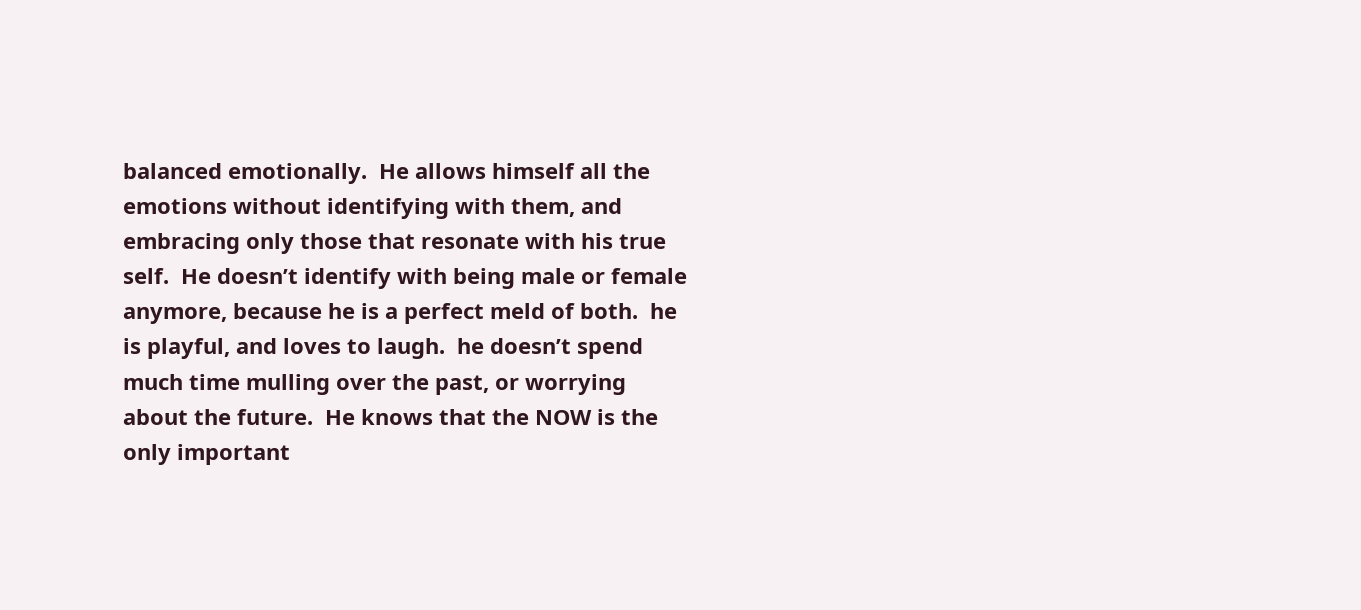balanced emotionally.  He allows himself all the emotions without identifying with them, and embracing only those that resonate with his true self.  He doesn’t identify with being male or female anymore, because he is a perfect meld of both.  he is playful, and loves to laugh.  he doesn’t spend much time mulling over the past, or worrying about the future.  He knows that the NOW is the only important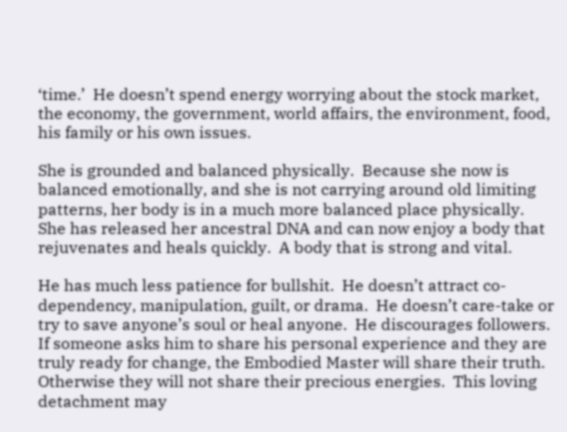‘time.’  He doesn’t spend energy worrying about the stock market, the economy, the government, world affairs, the environment, food, his family or his own issues.

She is grounded and balanced physically.  Because she now is balanced emotionally, and she is not carrying around old limiting patterns, her body is in a much more balanced place physically.  She has released her ancestral DNA and can now enjoy a body that rejuvenates and heals quickly.  A body that is strong and vital.

He has much less patience for bullshit.  He doesn’t attract co-dependency, manipulation, guilt, or drama.  He doesn’t care-take or try to save anyone’s soul or heal anyone.  He discourages followers.  If someone asks him to share his personal experience and they are truly ready for change, the Embodied Master will share their truth.  Otherwise they will not share their precious energies.  This loving detachment may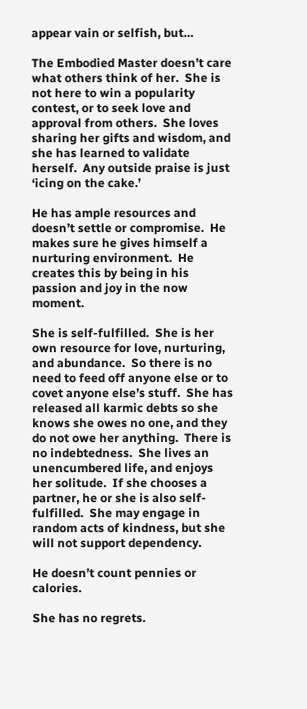appear vain or selfish, but…

The Embodied Master doesn’t care what others think of her.  She is not here to win a popularity contest, or to seek love and approval from others.  She loves sharing her gifts and wisdom, and she has learned to validate herself.  Any outside praise is just ‘icing on the cake.’

He has ample resources and doesn’t settle or compromise.  He makes sure he gives himself a nurturing environment.  He creates this by being in his passion and joy in the now moment.

She is self-fulfilled.  She is her own resource for love, nurturing, and abundance.  So there is no need to feed off anyone else or to covet anyone else’s stuff.  She has released all karmic debts so she knows she owes no one, and they do not owe her anything.  There is no indebtedness.  She lives an unencumbered life, and enjoys her solitude.  If she chooses a partner, he or she is also self-fulfilled.  She may engage in random acts of kindness, but she will not support dependency.

He doesn’t count pennies or calories.

She has no regrets.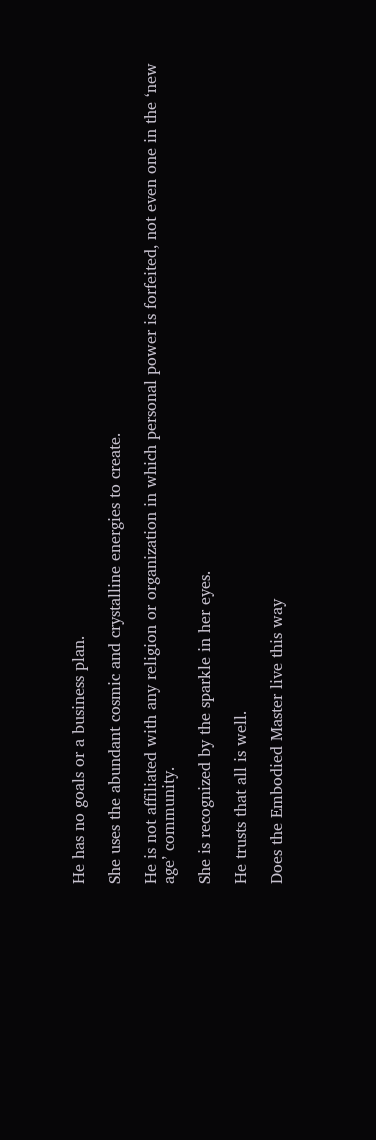He has no goals or a business plan.

She uses the abundant cosmic and crystalline energies to create.

He is not affiliated with any religion or organization in which personal power is forfeited, not even one in the ‘new age’ community.

She is recognized by the sparkle in her eyes.

He trusts that all is well.

Does the Embodied Master live this way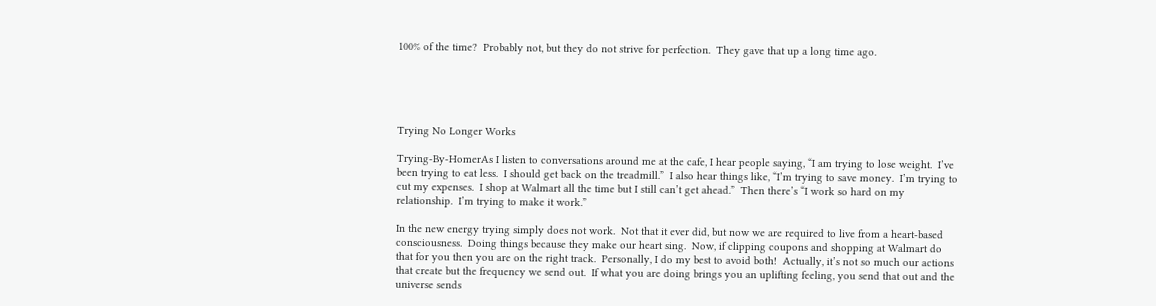100% of the time?  Probably not, but they do not strive for perfection.  They gave that up a long time ago.





Trying No Longer Works

Trying-By-HomerAs I listen to conversations around me at the cafe, I hear people saying, “I am trying to lose weight.  I’ve been trying to eat less.  I should get back on the treadmill.”  I also hear things like, “I’m trying to save money.  I’m trying to cut my expenses.  I shop at Walmart all the time but I still can’t get ahead.”  Then there’s “I work so hard on my relationship.  I’m trying to make it work.”

In the new energy trying simply does not work.  Not that it ever did, but now we are required to live from a heart-based consciousness.  Doing things because they make our heart sing.  Now, if clipping coupons and shopping at Walmart do that for you then you are on the right track.  Personally, I do my best to avoid both!  Actually, it’s not so much our actions that create but the frequency we send out.  If what you are doing brings you an uplifting feeling, you send that out and the universe sends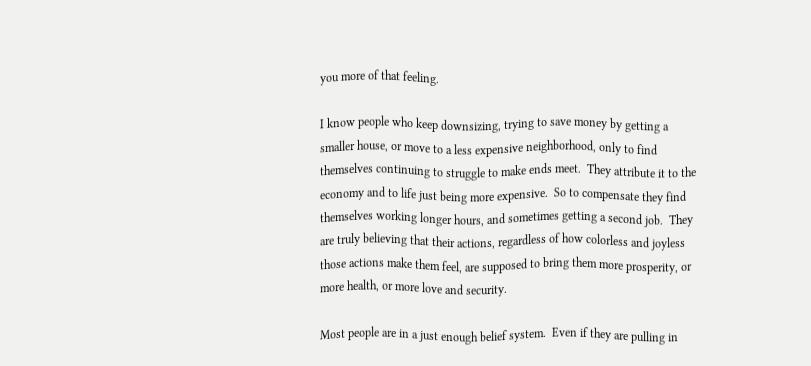you more of that feeling.

I know people who keep downsizing, trying to save money by getting a smaller house, or move to a less expensive neighborhood, only to find themselves continuing to struggle to make ends meet.  They attribute it to the economy and to life just being more expensive.  So to compensate they find themselves working longer hours, and sometimes getting a second job.  They are truly believing that their actions, regardless of how colorless and joyless those actions make them feel, are supposed to bring them more prosperity, or more health, or more love and security.

Most people are in a just enough belief system.  Even if they are pulling in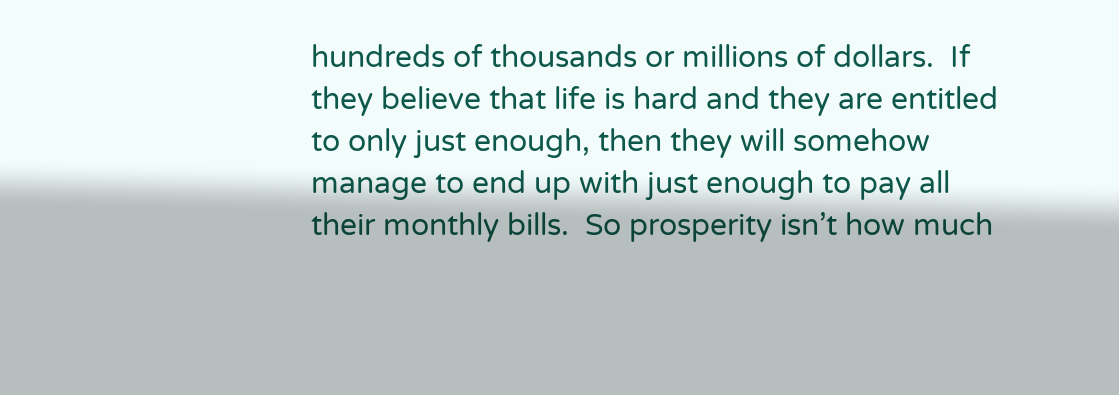hundreds of thousands or millions of dollars.  If they believe that life is hard and they are entitled to only just enough, then they will somehow manage to end up with just enough to pay all their monthly bills.  So prosperity isn’t how much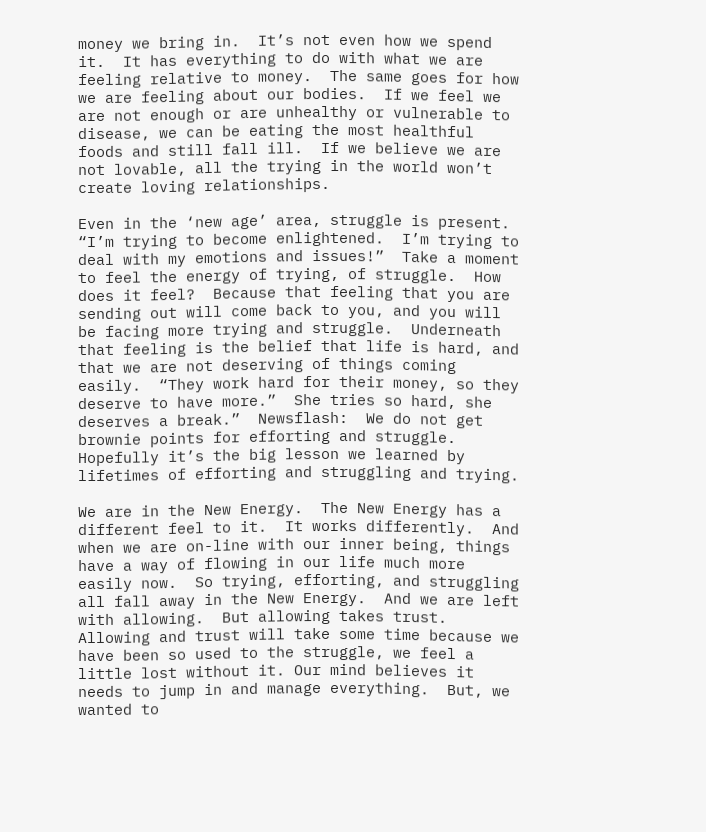money we bring in.  It’s not even how we spend it.  It has everything to do with what we are feeling relative to money.  The same goes for how we are feeling about our bodies.  If we feel we are not enough or are unhealthy or vulnerable to disease, we can be eating the most healthful foods and still fall ill.  If we believe we are not lovable, all the trying in the world won’t create loving relationships.

Even in the ‘new age’ area, struggle is present. “I’m trying to become enlightened.  I’m trying to deal with my emotions and issues!”  Take a moment to feel the energy of trying, of struggle.  How does it feel?  Because that feeling that you are sending out will come back to you, and you will be facing more trying and struggle.  Underneath that feeling is the belief that life is hard, and that we are not deserving of things coming easily.  “They work hard for their money, so they deserve to have more.”  She tries so hard, she deserves a break.”  Newsflash:  We do not get brownie points for efforting and struggle.  Hopefully it’s the big lesson we learned by lifetimes of efforting and struggling and trying.

We are in the New Energy.  The New Energy has a different feel to it.  It works differently.  And when we are on-line with our inner being, things have a way of flowing in our life much more easily now.  So trying, efforting, and struggling all fall away in the New Energy.  And we are left with allowing.  But allowing takes trust.  Allowing and trust will take some time because we have been so used to the struggle, we feel a little lost without it. Our mind believes it needs to jump in and manage everything.  But, we wanted to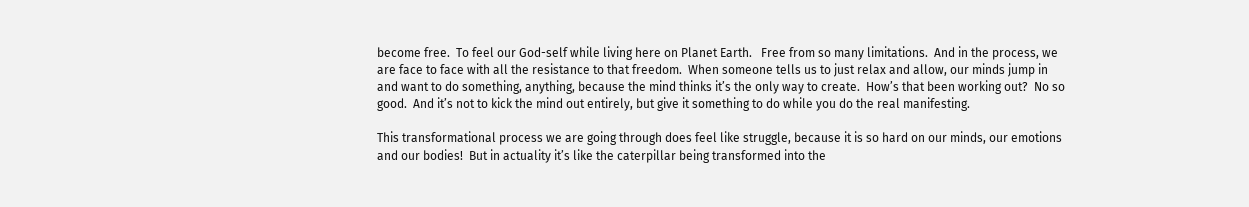become free.  To feel our God-self while living here on Planet Earth.   Free from so many limitations.  And in the process, we are face to face with all the resistance to that freedom.  When someone tells us to just relax and allow, our minds jump in and want to do something, anything, because the mind thinks it’s the only way to create.  How’s that been working out?  No so good.  And it’s not to kick the mind out entirely, but give it something to do while you do the real manifesting.

This transformational process we are going through does feel like struggle, because it is so hard on our minds, our emotions and our bodies!  But in actuality it’s like the caterpillar being transformed into the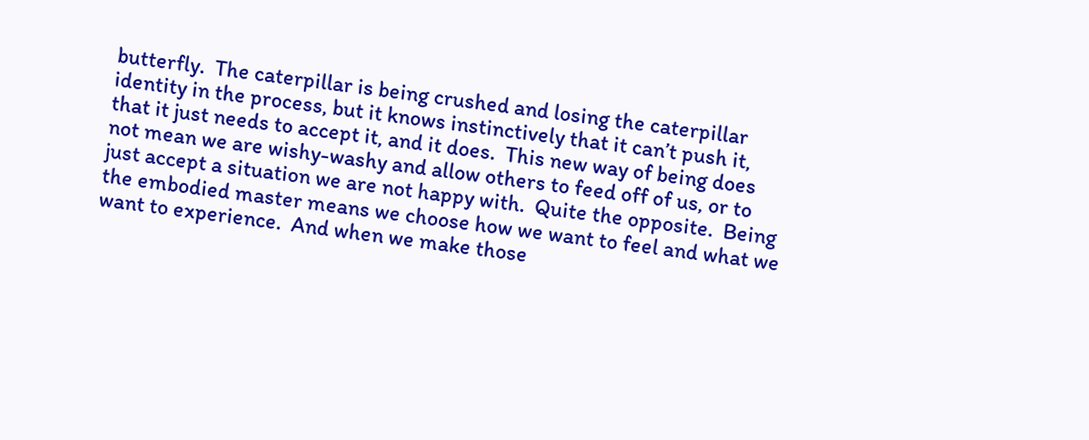butterfly.  The caterpillar is being crushed and losing the caterpillar identity in the process, but it knows instinctively that it can’t push it, that it just needs to accept it, and it does.  This new way of being does not mean we are wishy-washy and allow others to feed off of us, or to just accept a situation we are not happy with.  Quite the opposite.  Being the embodied master means we choose how we want to feel and what we want to experience.  And when we make those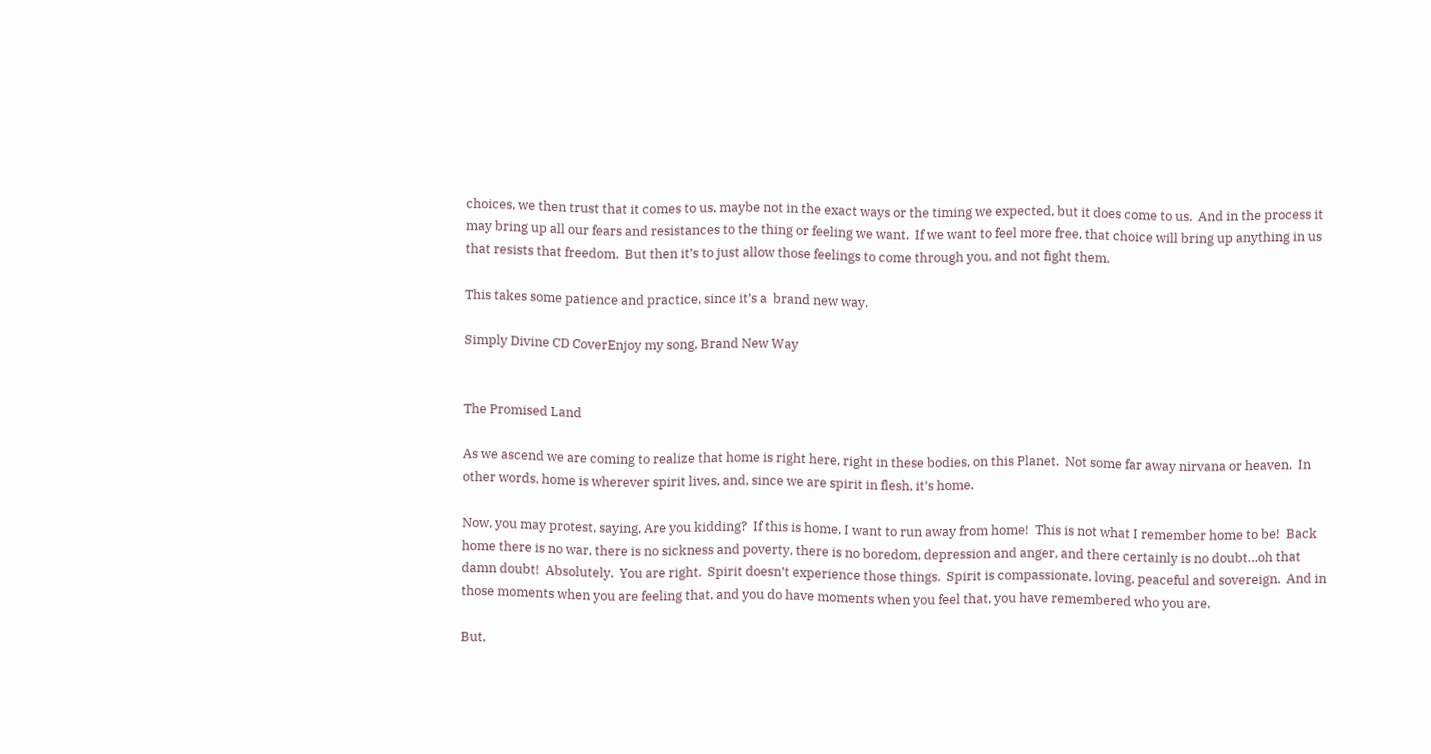choices, we then trust that it comes to us, maybe not in the exact ways or the timing we expected, but it does come to us.  And in the process it may bring up all our fears and resistances to the thing or feeling we want.  If we want to feel more free, that choice will bring up anything in us that resists that freedom.  But then it’s to just allow those feelings to come through you, and not fight them.

This takes some patience and practice, since it’s a  brand new way.

Simply Divine CD CoverEnjoy my song, Brand New Way


The Promised Land

As we ascend we are coming to realize that home is right here, right in these bodies, on this Planet.  Not some far away nirvana or heaven.  In other words, home is wherever spirit lives, and, since we are spirit in flesh, it’s home.

Now, you may protest, saying, Are you kidding?  If this is home, I want to run away from home!  This is not what I remember home to be!  Back home there is no war, there is no sickness and poverty, there is no boredom, depression and anger, and there certainly is no doubt…oh that damn doubt!  Absolutely.  You are right.  Spirit doesn’t experience those things.  Spirit is compassionate, loving, peaceful and sovereign.  And in those moments when you are feeling that, and you do have moments when you feel that, you have remembered who you are.

But,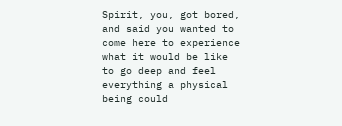Spirit, you, got bored, and said you wanted to come here to experience what it would be like to go deep and feel everything a physical being could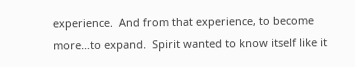experience.  And from that experience, to become more…to expand.  Spirit wanted to know itself like it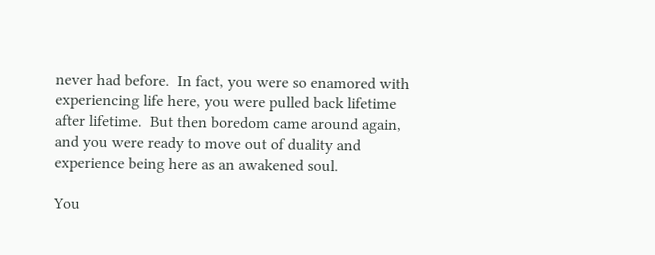never had before.  In fact, you were so enamored with experiencing life here, you were pulled back lifetime after lifetime.  But then boredom came around again, and you were ready to move out of duality and experience being here as an awakened soul.

You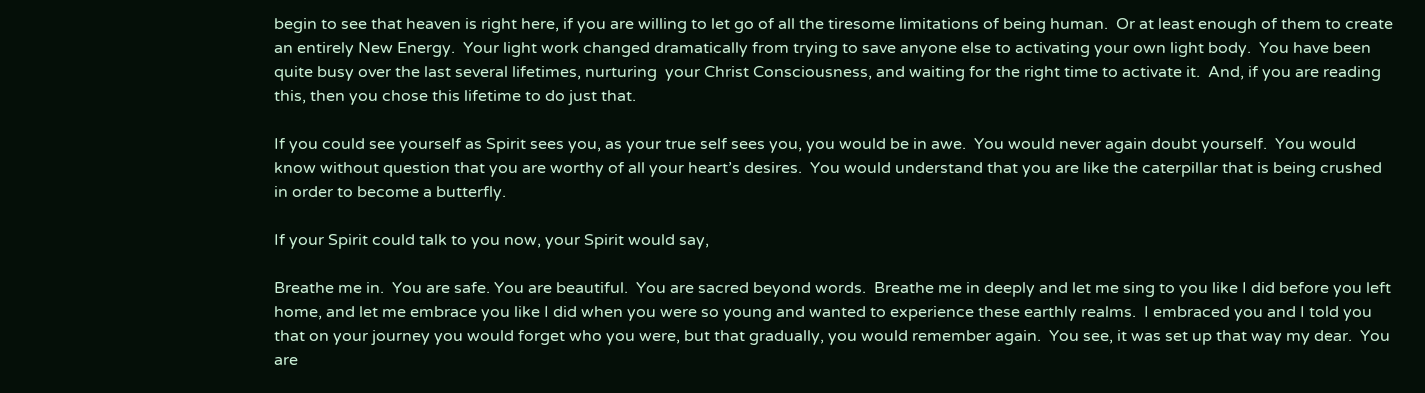begin to see that heaven is right here, if you are willing to let go of all the tiresome limitations of being human.  Or at least enough of them to create an entirely New Energy.  Your light work changed dramatically from trying to save anyone else to activating your own light body.  You have been quite busy over the last several lifetimes, nurturing  your Christ Consciousness, and waiting for the right time to activate it.  And, if you are reading this, then you chose this lifetime to do just that.

If you could see yourself as Spirit sees you, as your true self sees you, you would be in awe.  You would never again doubt yourself.  You would know without question that you are worthy of all your heart’s desires.  You would understand that you are like the caterpillar that is being crushed in order to become a butterfly.

If your Spirit could talk to you now, your Spirit would say,

Breathe me in.  You are safe. You are beautiful.  You are sacred beyond words.  Breathe me in deeply and let me sing to you like I did before you left home, and let me embrace you like I did when you were so young and wanted to experience these earthly realms.  I embraced you and I told you that on your journey you would forget who you were, but that gradually, you would remember again.  You see, it was set up that way my dear.  You are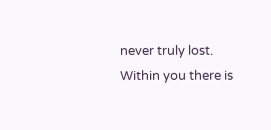never truly lost.  Within you there is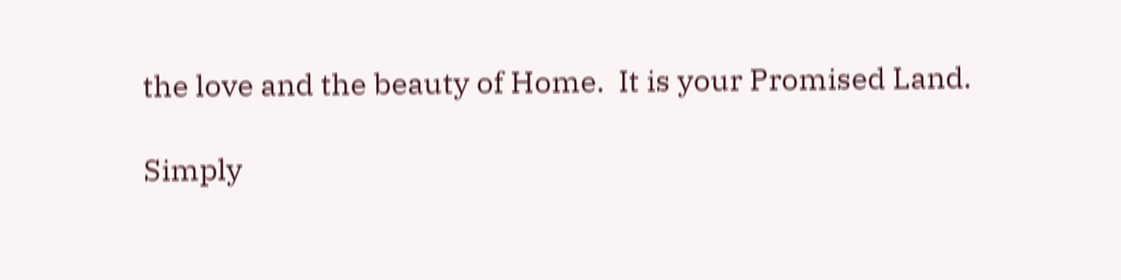the love and the beauty of Home.  It is your Promised Land.

Simply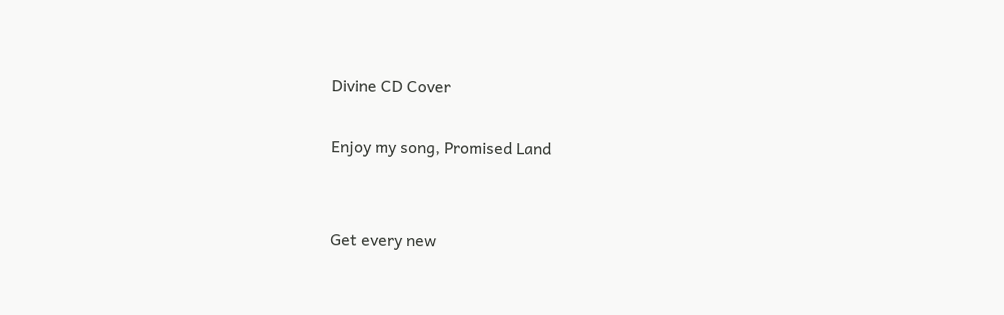Divine CD Cover

Enjoy my song, Promised Land


Get every new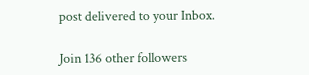post delivered to your Inbox.

Join 136 other followers